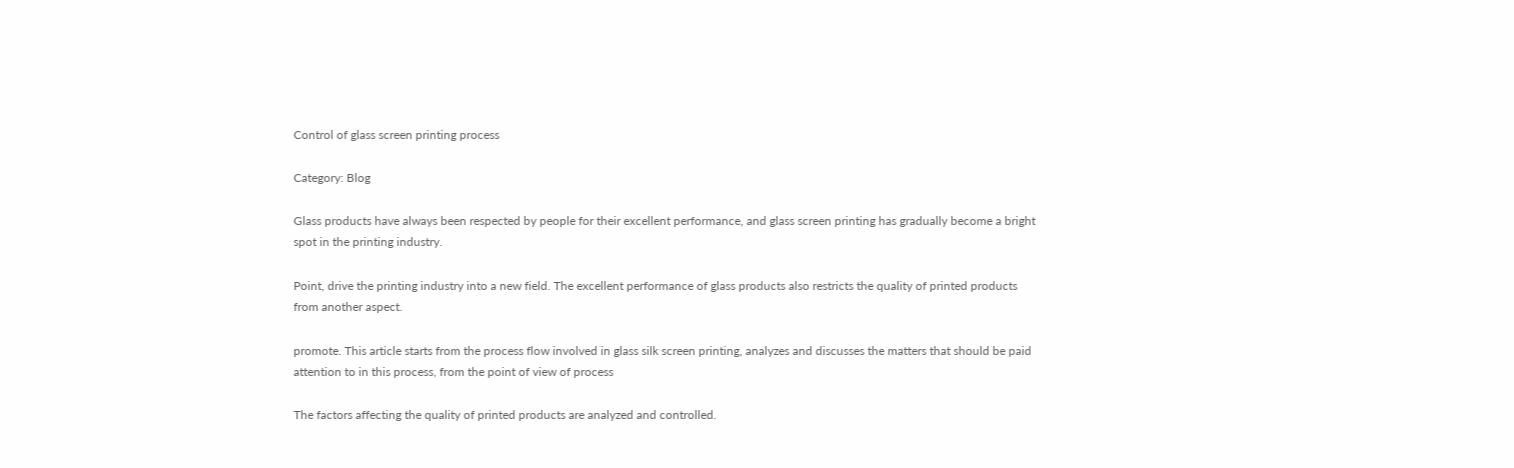Control of glass screen printing process

Category: Blog

Glass products have always been respected by people for their excellent performance, and glass screen printing has gradually become a bright spot in the printing industry.

Point, drive the printing industry into a new field. The excellent performance of glass products also restricts the quality of printed products from another aspect.

promote. This article starts from the process flow involved in glass silk screen printing, analyzes and discusses the matters that should be paid attention to in this process, from the point of view of process

The factors affecting the quality of printed products are analyzed and controlled.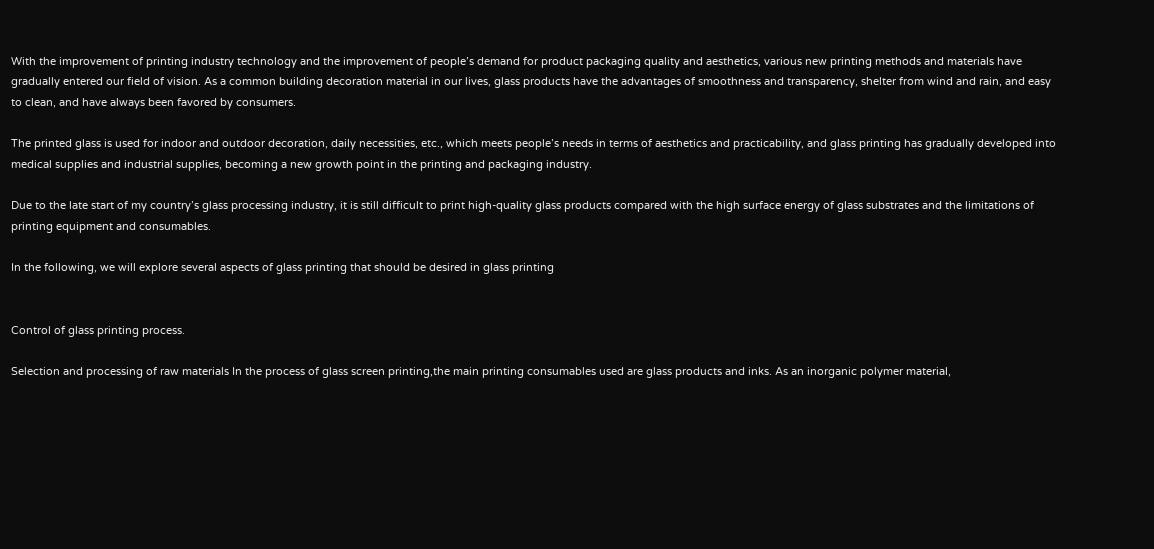With the improvement of printing industry technology and the improvement of people’s demand for product packaging quality and aesthetics, various new printing methods and materials have gradually entered our field of vision. As a common building decoration material in our lives, glass products have the advantages of smoothness and transparency, shelter from wind and rain, and easy to clean, and have always been favored by consumers.

The printed glass is used for indoor and outdoor decoration, daily necessities, etc., which meets people’s needs in terms of aesthetics and practicability, and glass printing has gradually developed into medical supplies and industrial supplies, becoming a new growth point in the printing and packaging industry.

Due to the late start of my country’s glass processing industry, it is still difficult to print high-quality glass products compared with the high surface energy of glass substrates and the limitations of printing equipment and consumables.

In the following, we will explore several aspects of glass printing that should be desired in glass printing


Control of glass printing process.

Selection and processing of raw materials In the process of glass screen printing,the main printing consumables used are glass products and inks. As an inorganic polymer material,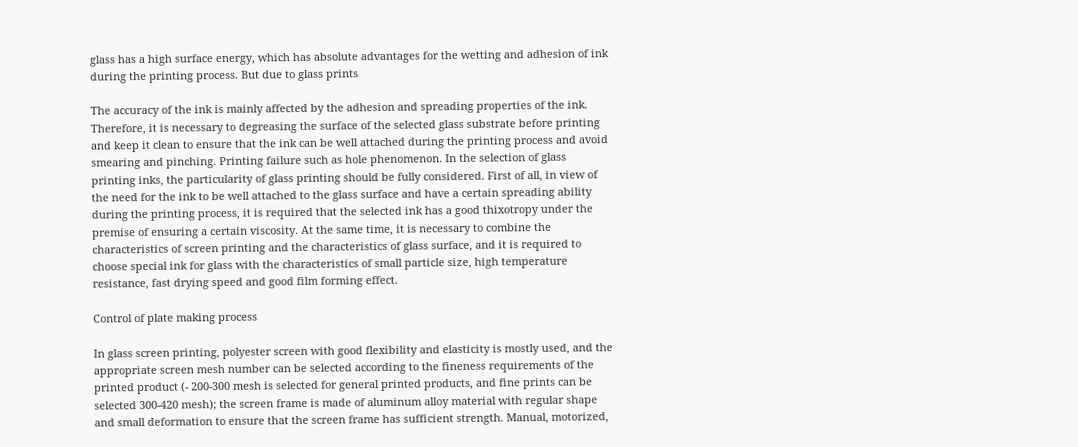glass has a high surface energy, which has absolute advantages for the wetting and adhesion of ink during the printing process. But due to glass prints

The accuracy of the ink is mainly affected by the adhesion and spreading properties of the ink. Therefore, it is necessary to degreasing the surface of the selected glass substrate before printing and keep it clean to ensure that the ink can be well attached during the printing process and avoid smearing and pinching. Printing failure such as hole phenomenon. In the selection of glass printing inks, the particularity of glass printing should be fully considered. First of all, in view of the need for the ink to be well attached to the glass surface and have a certain spreading ability during the printing process, it is required that the selected ink has a good thixotropy under the premise of ensuring a certain viscosity. At the same time, it is necessary to combine the characteristics of screen printing and the characteristics of glass surface, and it is required to choose special ink for glass with the characteristics of small particle size, high temperature resistance, fast drying speed and good film forming effect.

Control of plate making process

In glass screen printing, polyester screen with good flexibility and elasticity is mostly used, and the appropriate screen mesh number can be selected according to the fineness requirements of the printed product (- 200-300 mesh is selected for general printed products, and fine prints can be selected 300-420 mesh); the screen frame is made of aluminum alloy material with regular shape and small deformation to ensure that the screen frame has sufficient strength. Manual, motorized,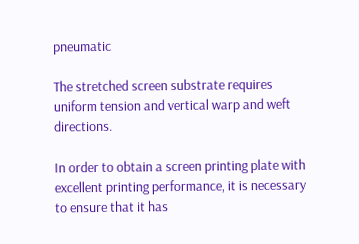pneumatic

The stretched screen substrate requires uniform tension and vertical warp and weft directions.

In order to obtain a screen printing plate with excellent printing performance, it is necessary to ensure that it has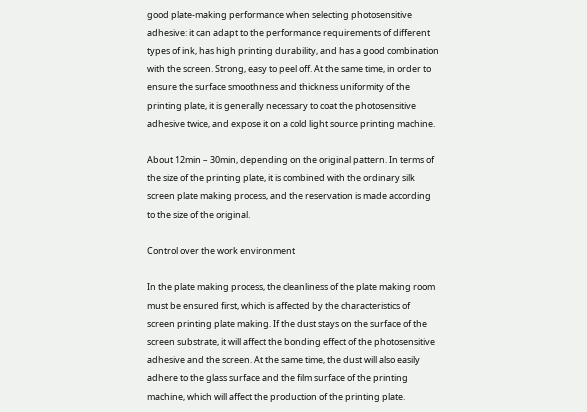good plate-making performance when selecting photosensitive adhesive: it can adapt to the performance requirements of different types of ink, has high printing durability, and has a good combination with the screen. Strong, easy to peel off. At the same time, in order to ensure the surface smoothness and thickness uniformity of the printing plate, it is generally necessary to coat the photosensitive adhesive twice, and expose it on a cold light source printing machine.

About 12min – 30min, depending on the original pattern. In terms of the size of the printing plate, it is combined with the ordinary silk screen plate making process, and the reservation is made according to the size of the original.

Control over the work environment

In the plate making process, the cleanliness of the plate making room must be ensured first, which is affected by the characteristics of screen printing plate making. If the dust stays on the surface of the screen substrate, it will affect the bonding effect of the photosensitive adhesive and the screen. At the same time, the dust will also easily adhere to the glass surface and the film surface of the printing machine, which will affect the production of the printing plate.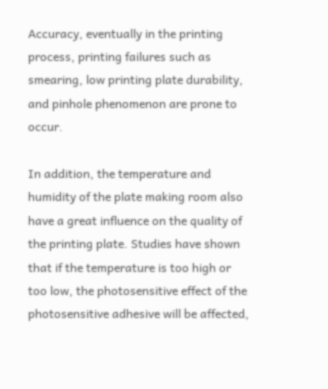Accuracy, eventually in the printing process, printing failures such as smearing, low printing plate durability, and pinhole phenomenon are prone to occur.

In addition, the temperature and humidity of the plate making room also have a great influence on the quality of the printing plate. Studies have shown that if the temperature is too high or too low, the photosensitive effect of the photosensitive adhesive will be affected,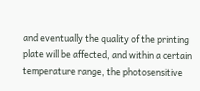and eventually the quality of the printing plate will be affected, and within a certain temperature range, the photosensitive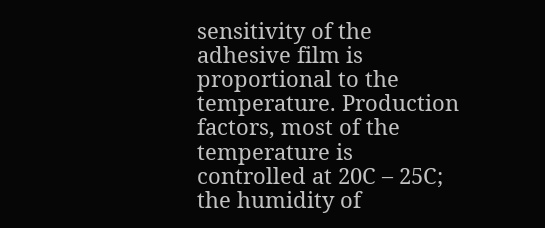sensitivity of the adhesive film is proportional to the temperature. Production factors, most of the temperature is controlled at 20C – 25C; the humidity of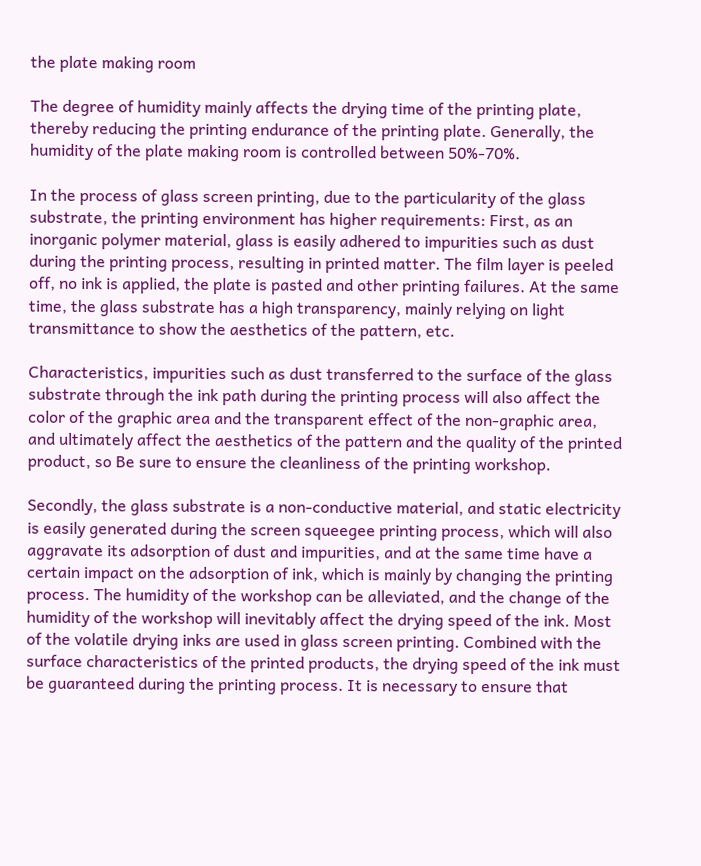the plate making room

The degree of humidity mainly affects the drying time of the printing plate, thereby reducing the printing endurance of the printing plate. Generally, the humidity of the plate making room is controlled between 50%-70%.

In the process of glass screen printing, due to the particularity of the glass substrate, the printing environment has higher requirements: First, as an inorganic polymer material, glass is easily adhered to impurities such as dust during the printing process, resulting in printed matter. The film layer is peeled off, no ink is applied, the plate is pasted and other printing failures. At the same time, the glass substrate has a high transparency, mainly relying on light transmittance to show the aesthetics of the pattern, etc.

Characteristics, impurities such as dust transferred to the surface of the glass substrate through the ink path during the printing process will also affect the color of the graphic area and the transparent effect of the non-graphic area, and ultimately affect the aesthetics of the pattern and the quality of the printed product, so Be sure to ensure the cleanliness of the printing workshop.

Secondly, the glass substrate is a non-conductive material, and static electricity is easily generated during the screen squeegee printing process, which will also aggravate its adsorption of dust and impurities, and at the same time have a certain impact on the adsorption of ink, which is mainly by changing the printing process. The humidity of the workshop can be alleviated, and the change of the humidity of the workshop will inevitably affect the drying speed of the ink. Most of the volatile drying inks are used in glass screen printing. Combined with the surface characteristics of the printed products, the drying speed of the ink must be guaranteed during the printing process. It is necessary to ensure that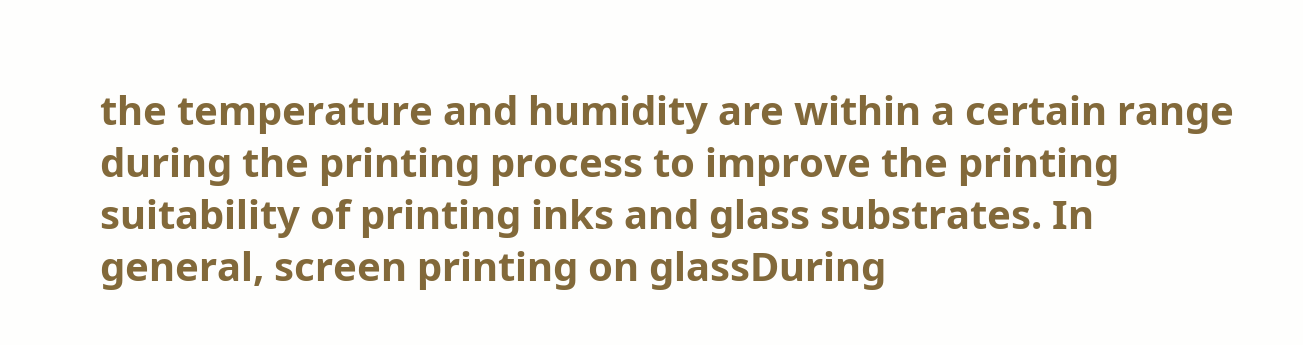the temperature and humidity are within a certain range during the printing process to improve the printing suitability of printing inks and glass substrates. In general, screen printing on glassDuring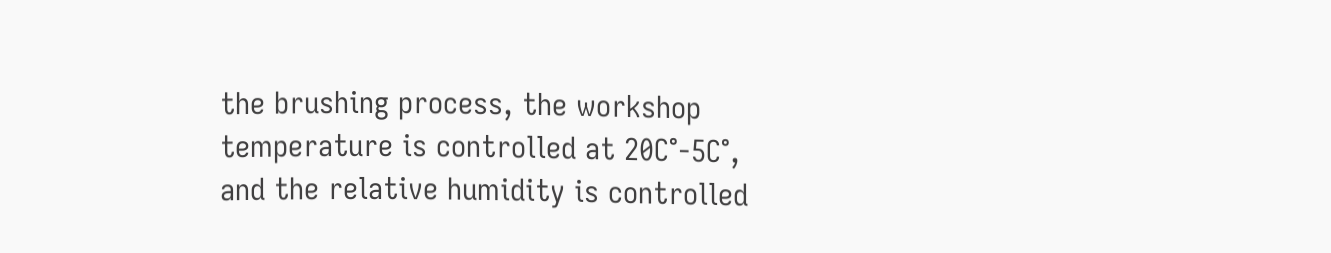the brushing process, the workshop temperature is controlled at 20C°-5C°, and the relative humidity is controlled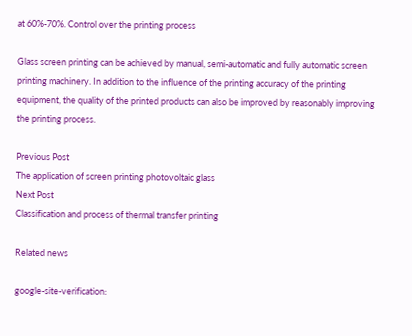at 60%-70%. Control over the printing process

Glass screen printing can be achieved by manual, semi-automatic and fully automatic screen printing machinery. In addition to the influence of the printing accuracy of the printing equipment, the quality of the printed products can also be improved by reasonably improving the printing process.

Previous Post
The application of screen printing photovoltaic glass
Next Post
Classification and process of thermal transfer printing

Related news

google-site-verification: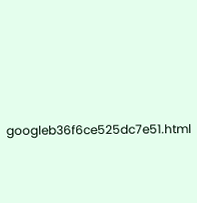googleb36f6ce525dc7e51.html